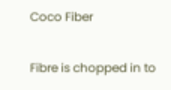Coco Fiber


Fibre is chopped in to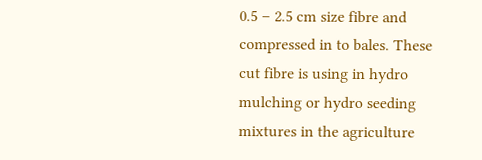0.5 – 2.5 cm size fibre and compressed in to bales. These cut fibre is using in hydro mulching or hydro seeding mixtures in the agriculture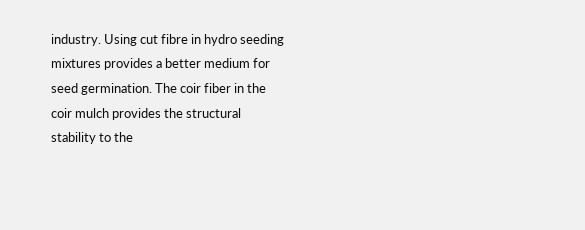industry. Using cut fibre in hydro seeding mixtures provides a better medium for seed germination. The coir fiber in the coir mulch provides the structural stability to the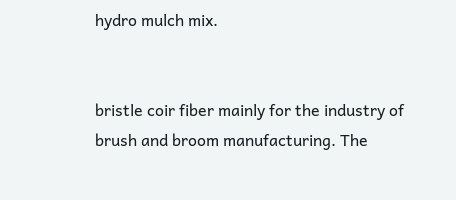hydro mulch mix.


bristle coir fiber mainly for the industry of brush and broom manufacturing. The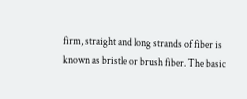firm, straight and long strands of fiber is known as bristle or brush fiber. The basic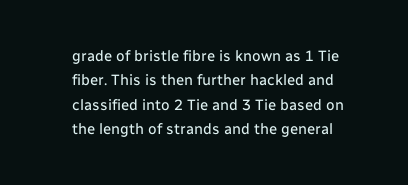grade of bristle fibre is known as 1 Tie fiber. This is then further hackled and classified into 2 Tie and 3 Tie based on the length of strands and the general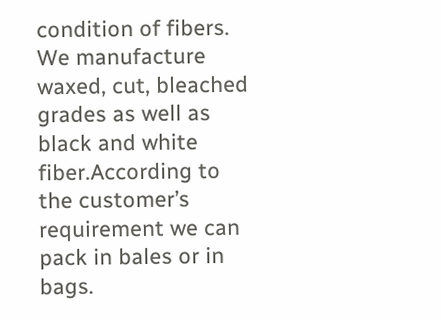condition of fibers. We manufacture waxed, cut, bleached grades as well as black and white fiber.According to the customer’s requirement we can pack in bales or in bags.